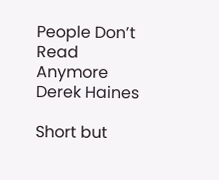People Don’t Read Anymore
Derek Haines

Short but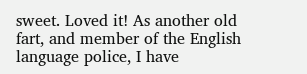sweet. Loved it! As another old fart, and member of the English language police, I have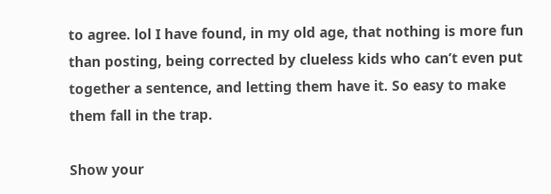to agree. lol I have found, in my old age, that nothing is more fun than posting, being corrected by clueless kids who can’t even put together a sentence, and letting them have it. So easy to make them fall in the trap.

Show your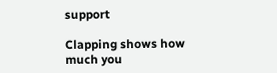support

Clapping shows how much you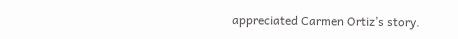appreciated Carmen Ortiz’s story.